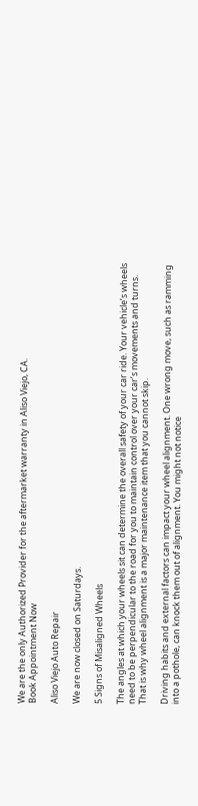We are the only Authorized Provider for the aftermarket warranty in Aliso Viejo, CA.
Book Appointment Now

Aliso Viejo Auto Repair

We are now closed on Saturdays.

5 Signs of Misaligned Wheels

The angles at which your wheels sit can determine the overall safety of your car ride. Your vehicle’s wheels need to be perpendicular to the road for you to maintain control over your car’s movements and turns. That is why wheel alignment is a major maintenance item that you cannot skip.

Driving habits and external factors can impact your wheel alignment. One wrong move, such as ramming into a pothole, can knock them out of alignment. You might not notice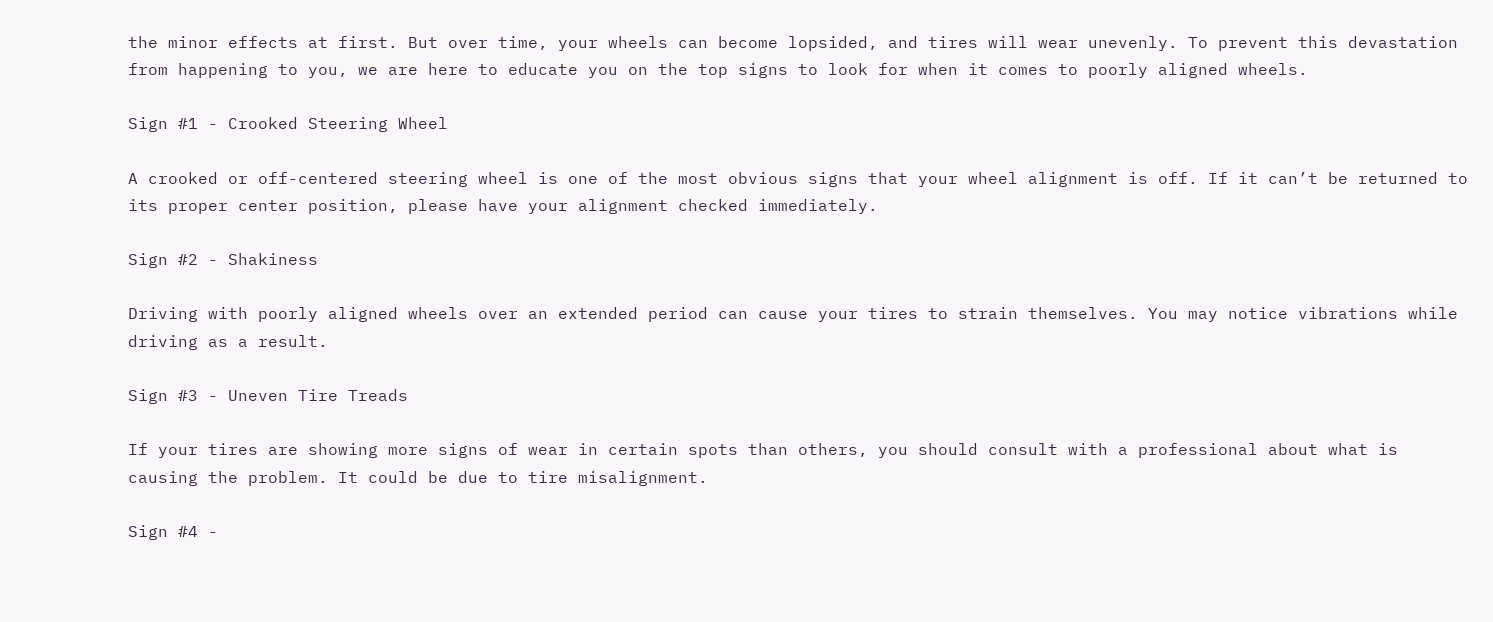the minor effects at first. But over time, your wheels can become lopsided, and tires will wear unevenly. To prevent this devastation from happening to you, we are here to educate you on the top signs to look for when it comes to poorly aligned wheels.

Sign #1 - Crooked Steering Wheel

A crooked or off-centered steering wheel is one of the most obvious signs that your wheel alignment is off. If it can’t be returned to its proper center position, please have your alignment checked immediately.

Sign #2 - Shakiness

Driving with poorly aligned wheels over an extended period can cause your tires to strain themselves. You may notice vibrations while driving as a result.

Sign #3 - Uneven Tire Treads

If your tires are showing more signs of wear in certain spots than others, you should consult with a professional about what is causing the problem. It could be due to tire misalignment.

Sign #4 -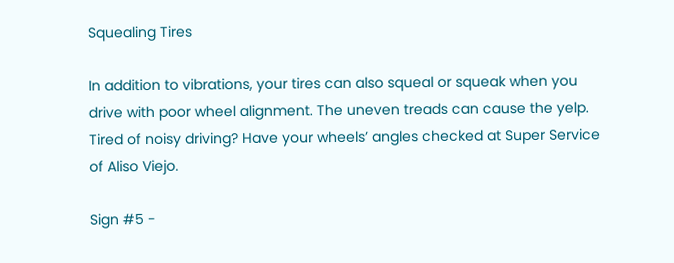Squealing Tires

In addition to vibrations, your tires can also squeal or squeak when you drive with poor wheel alignment. The uneven treads can cause the yelp. Tired of noisy driving? Have your wheels’ angles checked at Super Service of Aliso Viejo.

Sign #5 -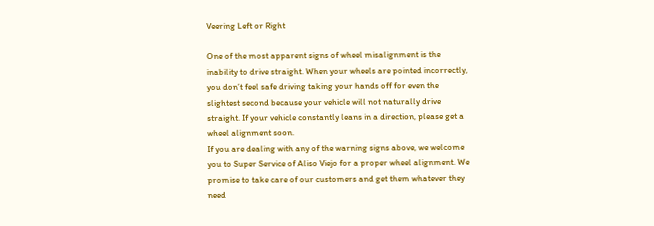Veering Left or Right

One of the most apparent signs of wheel misalignment is the inability to drive straight. When your wheels are pointed incorrectly, you don’t feel safe driving taking your hands off for even the slightest second because your vehicle will not naturally drive straight. If your vehicle constantly leans in a direction, please get a wheel alignment soon.
If you are dealing with any of the warning signs above, we welcome you to Super Service of Aliso Viejo for a proper wheel alignment. We promise to take care of our customers and get them whatever they need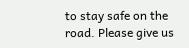to stay safe on the road. Please give us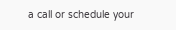a call or schedule your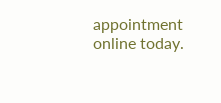appointment online today.